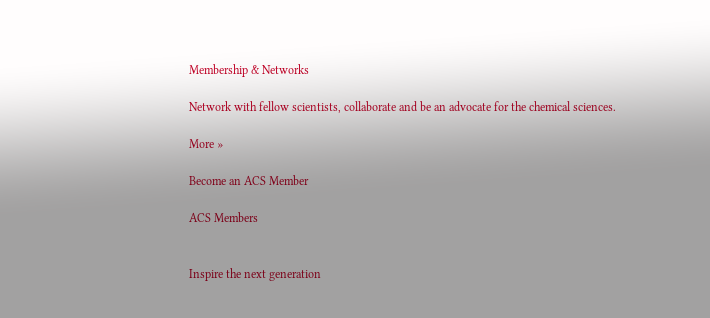Membership & Networks

Network with fellow scientists, collaborate and be an advocate for the chemical sciences.

More »

Become an ACS Member

ACS Members


Inspire the next generation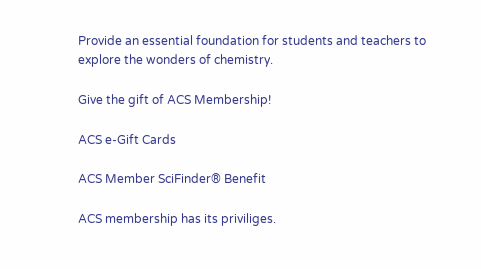Provide an essential foundation for students and teachers to explore the wonders of chemistry.

Give the gift of ACS Membership!

ACS e-Gift Cards

ACS Member SciFinder® Benefit

ACS membership has its priviliges.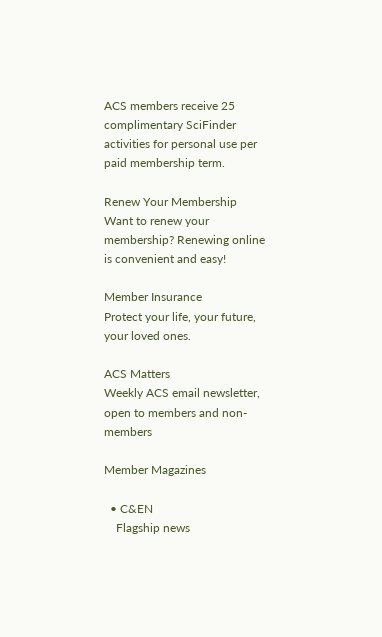ACS members receive 25 complimentary SciFinder activities for personal use per paid membership term.

Renew Your Membership
Want to renew your membership? Renewing online is convenient and easy!

Member Insurance
Protect your life, your future, your loved ones.

ACS Matters
Weekly ACS email newsletter, open to members and non-members

Member Magazines

  • C&EN
    Flagship news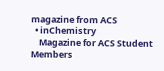magazine from ACS
  • inChemistry
    Magazine for ACS Student Members